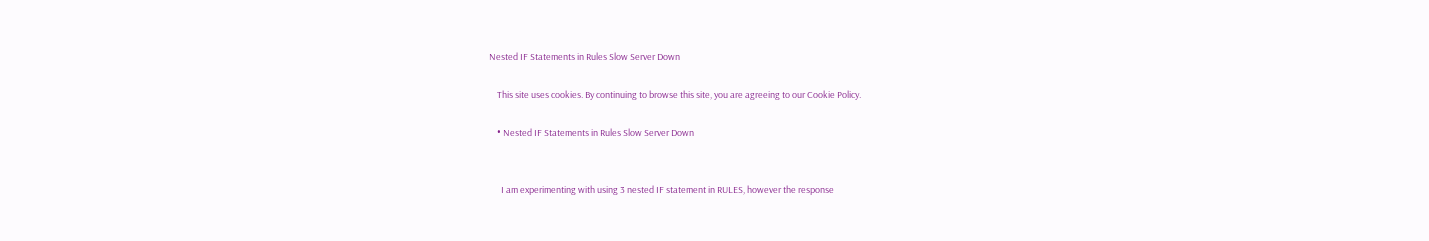Nested IF Statements in Rules Slow Server Down

    This site uses cookies. By continuing to browse this site, you are agreeing to our Cookie Policy.

    • Nested IF Statements in Rules Slow Server Down


      I am experimenting with using 3 nested IF statement in RULES, however the response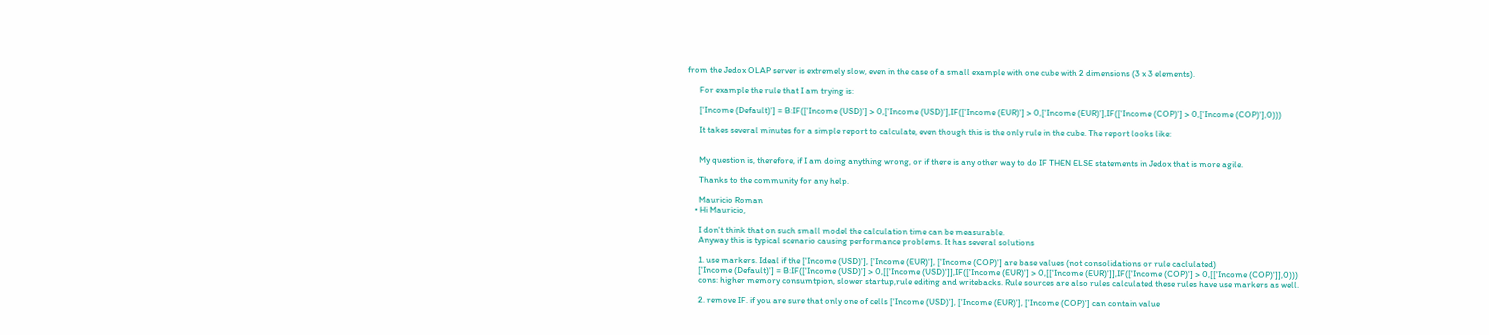from the Jedox OLAP server is extremely slow, even in the case of a small example with one cube with 2 dimensions (3 x 3 elements).

      For example the rule that I am trying is:

      ['Income (Default)'] = B:IF(['Income (USD)'] > 0,['Income (USD)'],IF(['Income (EUR)'] > 0,['Income (EUR)'],IF(['Income (COP)'] > 0,['Income (COP)'],0)))

      It takes several minutes for a simple report to calculate, even though this is the only rule in the cube. The report looks like:


      My question is, therefore, if I am doing anything wrong, or if there is any other way to do IF THEN ELSE statements in Jedox that is more agile.

      Thanks to the community for any help.

      Mauricio Roman
    • Hi Mauricio,

      I don't think that on such small model the calculation time can be measurable.
      Anyway this is typical scenario causing performance problems. It has several solutions

      1. use markers. Ideal if the ['Income (USD)'], ['Income (EUR)'], ['Income (COP)'] are base values (not consolidations or rule caclulated)
      ['Income (Default)'] = B:IF(['Income (USD)'] > 0,[['Income (USD)']],IF(['Income (EUR)'] > 0,[['Income (EUR)']],IF(['Income (COP)'] > 0,[['Income (COP)']],0)))
      cons: higher memory consumtpion, slower startup,rule editing and writebacks. Rule sources are also rules calculated these rules have use markers as well.

      2. remove IF. if you are sure that only one of cells ['Income (USD)'], ['Income (EUR)'], ['Income (COP)'] can contain value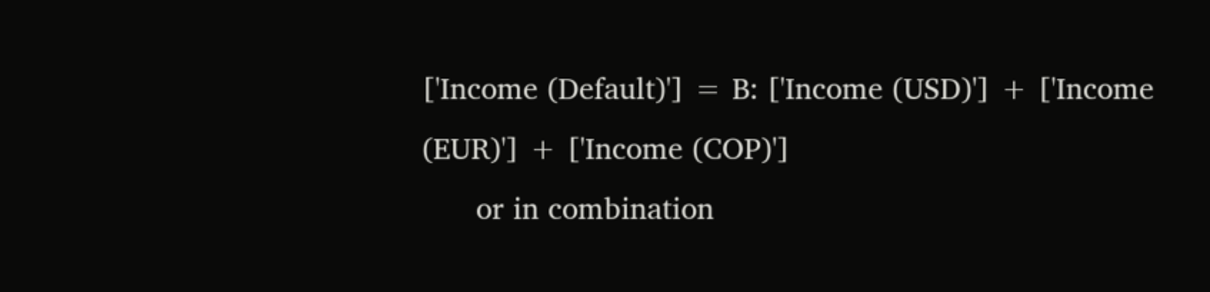['Income (Default)'] = B: ['Income (USD)'] + ['Income (EUR)'] + ['Income (COP)']
      or in combination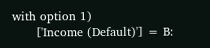with option 1)
      ['Income (Default)'] = B: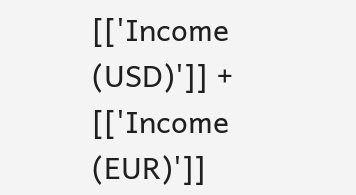[['Income (USD)']] + [['Income (EUR)']]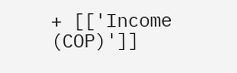+ [['Income (COP)']]